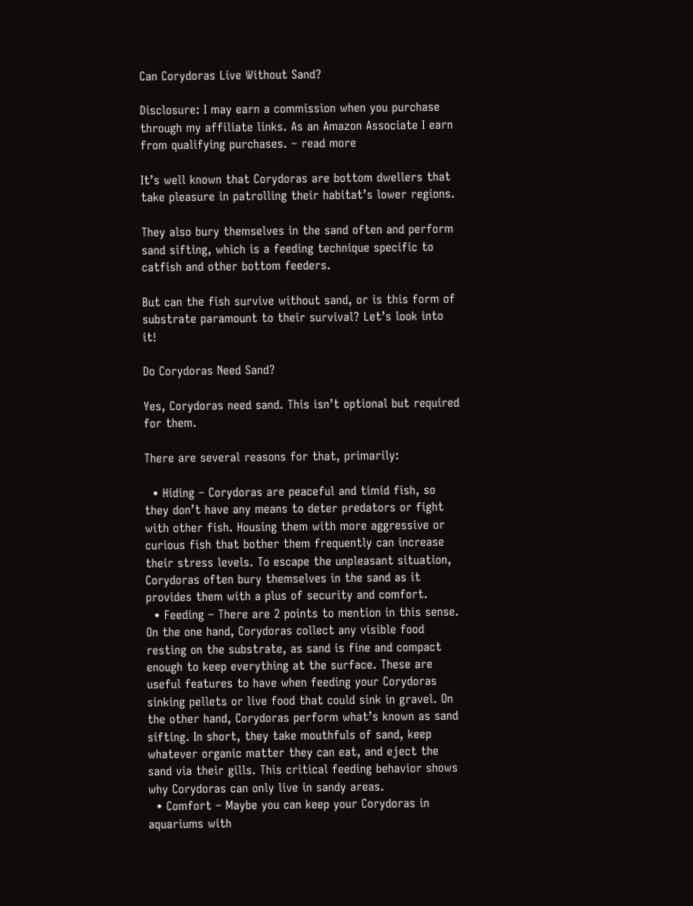Can Corydoras Live Without Sand?

Disclosure: I may earn a commission when you purchase through my affiliate links. As an Amazon Associate I earn from qualifying purchases. – read more

It’s well known that Corydoras are bottom dwellers that take pleasure in patrolling their habitat’s lower regions.

They also bury themselves in the sand often and perform sand sifting, which is a feeding technique specific to catfish and other bottom feeders.

But can the fish survive without sand, or is this form of substrate paramount to their survival? Let’s look into it!

Do Corydoras Need Sand?

Yes, Corydoras need sand. This isn’t optional but required for them.

There are several reasons for that, primarily:

  • Hiding – Corydoras are peaceful and timid fish, so they don’t have any means to deter predators or fight with other fish. Housing them with more aggressive or curious fish that bother them frequently can increase their stress levels. To escape the unpleasant situation, Corydoras often bury themselves in the sand as it provides them with a plus of security and comfort.
  • Feeding – There are 2 points to mention in this sense. On the one hand, Corydoras collect any visible food resting on the substrate, as sand is fine and compact enough to keep everything at the surface. These are useful features to have when feeding your Corydoras sinking pellets or live food that could sink in gravel. On the other hand, Corydoras perform what’s known as sand sifting. In short, they take mouthfuls of sand, keep whatever organic matter they can eat, and eject the sand via their gills. This critical feeding behavior shows why Corydoras can only live in sandy areas.
  • Comfort – Maybe you can keep your Corydoras in aquariums with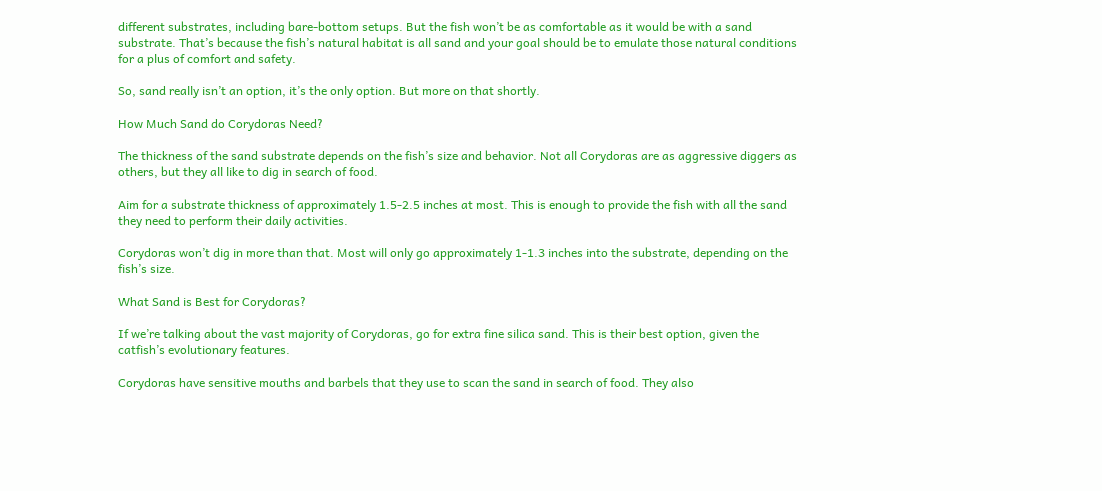different substrates, including bare-bottom setups. But the fish won’t be as comfortable as it would be with a sand substrate. That’s because the fish’s natural habitat is all sand and your goal should be to emulate those natural conditions for a plus of comfort and safety.

So, sand really isn’t an option, it’s the only option. But more on that shortly.

How Much Sand do Corydoras Need?

The thickness of the sand substrate depends on the fish’s size and behavior. Not all Corydoras are as aggressive diggers as others, but they all like to dig in search of food.

Aim for a substrate thickness of approximately 1.5-2.5 inches at most. This is enough to provide the fish with all the sand they need to perform their daily activities.

Corydoras won’t dig in more than that. Most will only go approximately 1-1.3 inches into the substrate, depending on the fish’s size.

What Sand is Best for Corydoras?

If we’re talking about the vast majority of Corydoras, go for extra fine silica sand. This is their best option, given the catfish’s evolutionary features.

Corydoras have sensitive mouths and barbels that they use to scan the sand in search of food. They also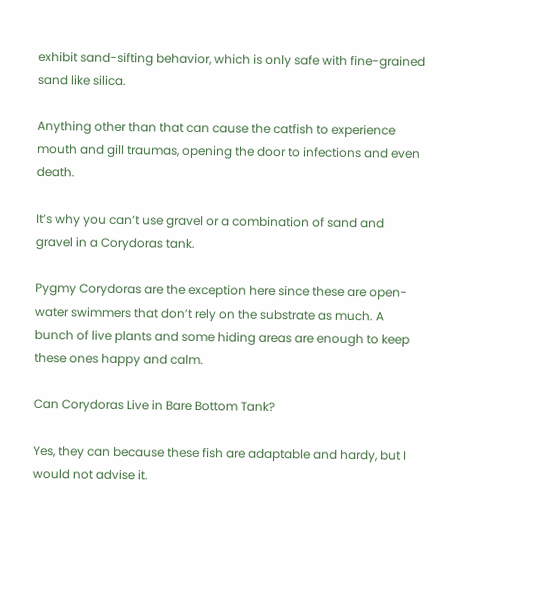exhibit sand-sifting behavior, which is only safe with fine-grained sand like silica.

Anything other than that can cause the catfish to experience mouth and gill traumas, opening the door to infections and even death.

It’s why you can’t use gravel or a combination of sand and gravel in a Corydoras tank.

Pygmy Corydoras are the exception here since these are open-water swimmers that don’t rely on the substrate as much. A bunch of live plants and some hiding areas are enough to keep these ones happy and calm.

Can Corydoras Live in Bare Bottom Tank?

Yes, they can because these fish are adaptable and hardy, but I would not advise it.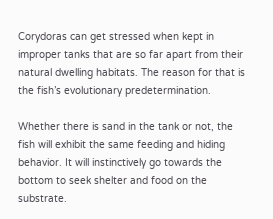Corydoras can get stressed when kept in improper tanks that are so far apart from their natural dwelling habitats. The reason for that is the fish’s evolutionary predetermination.

Whether there is sand in the tank or not, the fish will exhibit the same feeding and hiding behavior. It will instinctively go towards the bottom to seek shelter and food on the substrate.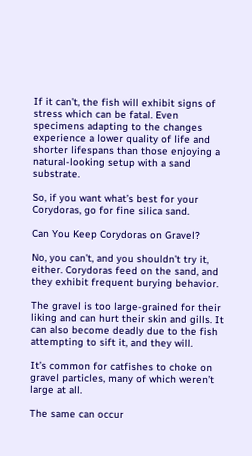If it can’t, the fish will exhibit signs of stress which can be fatal. Even specimens adapting to the changes experience a lower quality of life and shorter lifespans than those enjoying a natural-looking setup with a sand substrate.

So, if you want what’s best for your Corydoras, go for fine silica sand.

Can You Keep Corydoras on Gravel?

No, you can’t, and you shouldn’t try it, either. Corydoras feed on the sand, and they exhibit frequent burying behavior.

The gravel is too large-grained for their liking and can hurt their skin and gills. It can also become deadly due to the fish attempting to sift it, and they will.

It’s common for catfishes to choke on gravel particles, many of which weren’t large at all.

The same can occur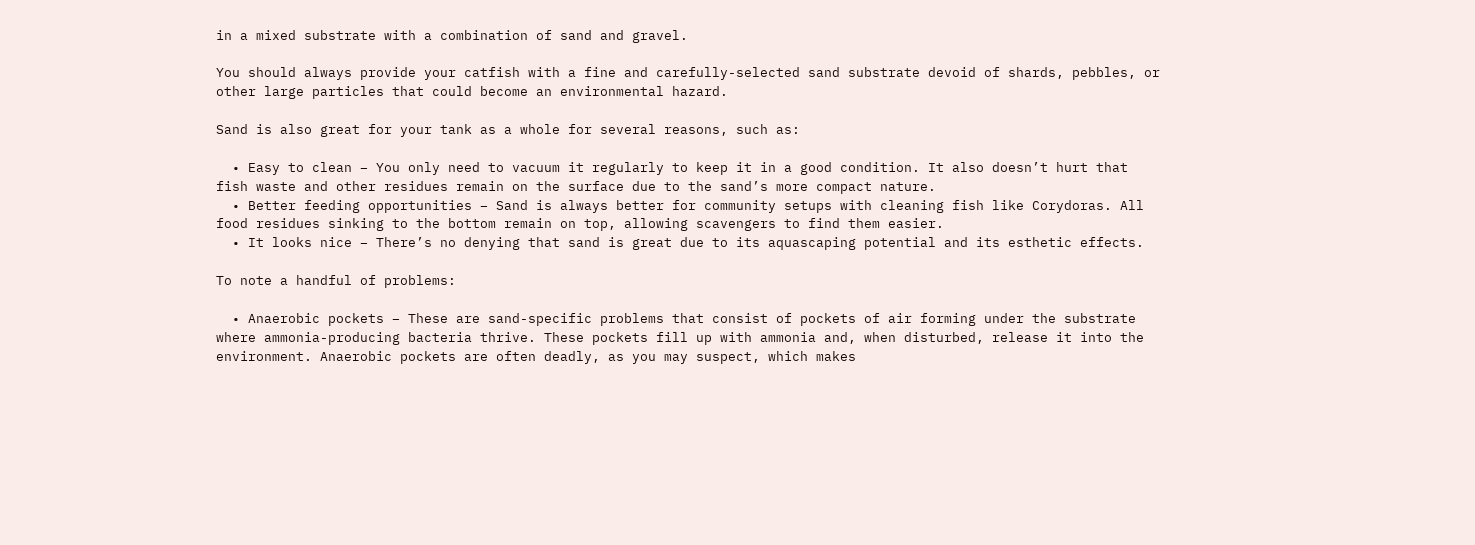in a mixed substrate with a combination of sand and gravel.

You should always provide your catfish with a fine and carefully-selected sand substrate devoid of shards, pebbles, or other large particles that could become an environmental hazard.

Sand is also great for your tank as a whole for several reasons, such as:

  • Easy to clean – You only need to vacuum it regularly to keep it in a good condition. It also doesn’t hurt that fish waste and other residues remain on the surface due to the sand’s more compact nature.
  • Better feeding opportunities – Sand is always better for community setups with cleaning fish like Corydoras. All food residues sinking to the bottom remain on top, allowing scavengers to find them easier.
  • It looks nice – There’s no denying that sand is great due to its aquascaping potential and its esthetic effects.

To note a handful of problems:

  • Anaerobic pockets – These are sand-specific problems that consist of pockets of air forming under the substrate where ammonia-producing bacteria thrive. These pockets fill up with ammonia and, when disturbed, release it into the environment. Anaerobic pockets are often deadly, as you may suspect, which makes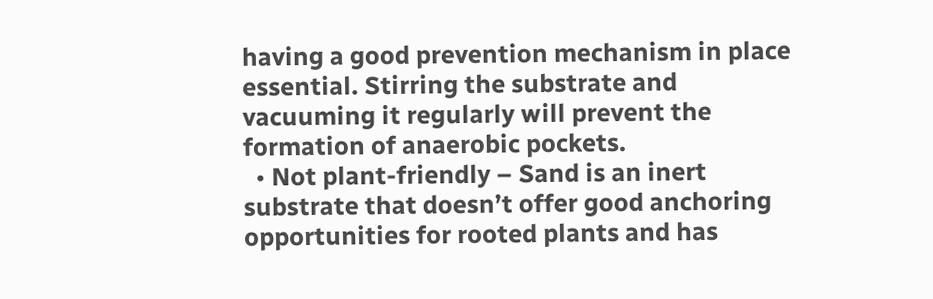having a good prevention mechanism in place essential. Stirring the substrate and vacuuming it regularly will prevent the formation of anaerobic pockets.
  • Not plant-friendly – Sand is an inert substrate that doesn’t offer good anchoring opportunities for rooted plants and has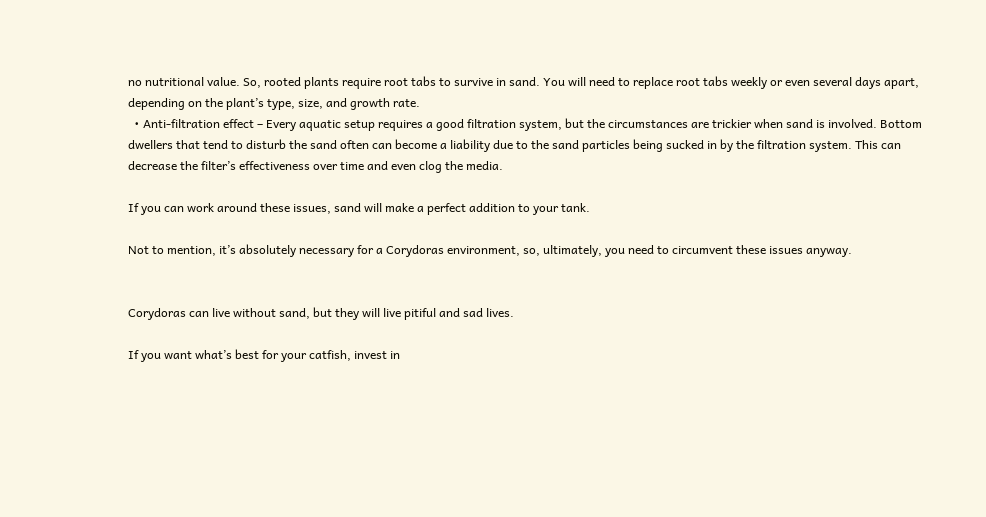no nutritional value. So, rooted plants require root tabs to survive in sand. You will need to replace root tabs weekly or even several days apart, depending on the plant’s type, size, and growth rate.
  • Anti-filtration effect – Every aquatic setup requires a good filtration system, but the circumstances are trickier when sand is involved. Bottom dwellers that tend to disturb the sand often can become a liability due to the sand particles being sucked in by the filtration system. This can decrease the filter’s effectiveness over time and even clog the media.

If you can work around these issues, sand will make a perfect addition to your tank.

Not to mention, it’s absolutely necessary for a Corydoras environment, so, ultimately, you need to circumvent these issues anyway.


Corydoras can live without sand, but they will live pitiful and sad lives.

If you want what’s best for your catfish, invest in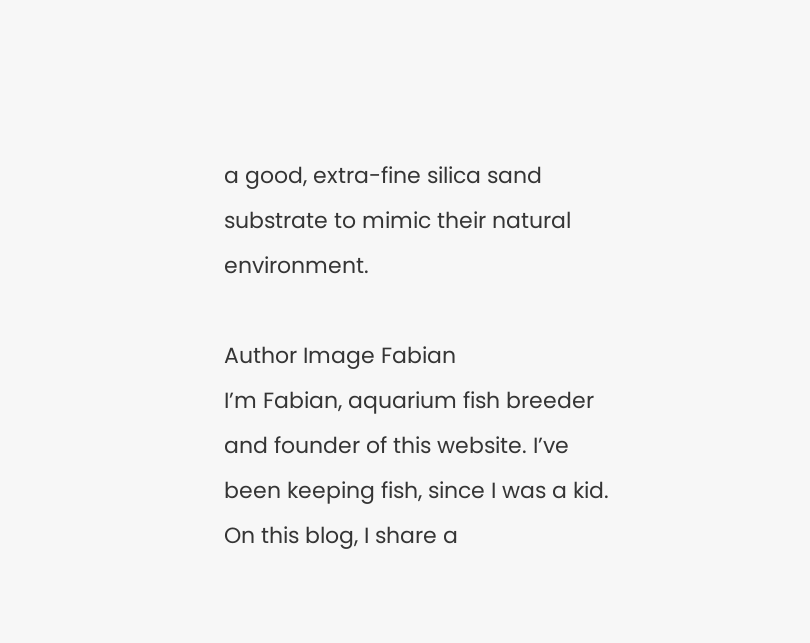a good, extra-fine silica sand substrate to mimic their natural environment.

Author Image Fabian
I’m Fabian, aquarium fish breeder and founder of this website. I’ve been keeping fish, since I was a kid. On this blog, I share a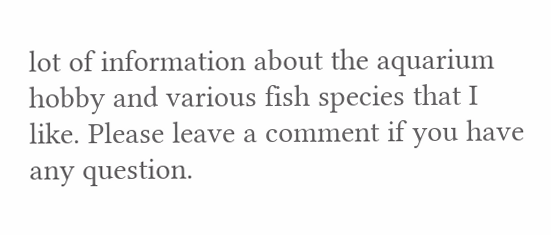lot of information about the aquarium hobby and various fish species that I like. Please leave a comment if you have any question.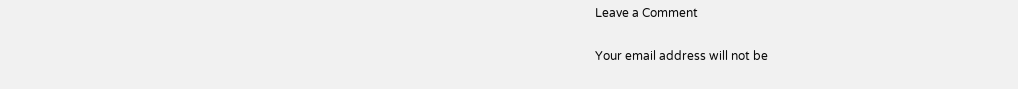Leave a Comment

Your email address will not be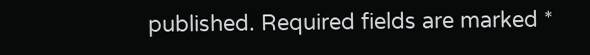published. Required fields are marked *